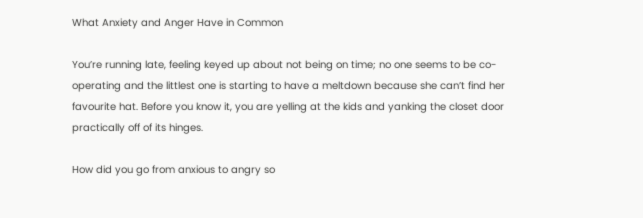What Anxiety and Anger Have in Common

You’re running late, feeling keyed up about not being on time; no one seems to be co-operating and the littlest one is starting to have a meltdown because she can’t find her favourite hat. Before you know it, you are yelling at the kids and yanking the closet door practically off of its hinges.

How did you go from anxious to angry so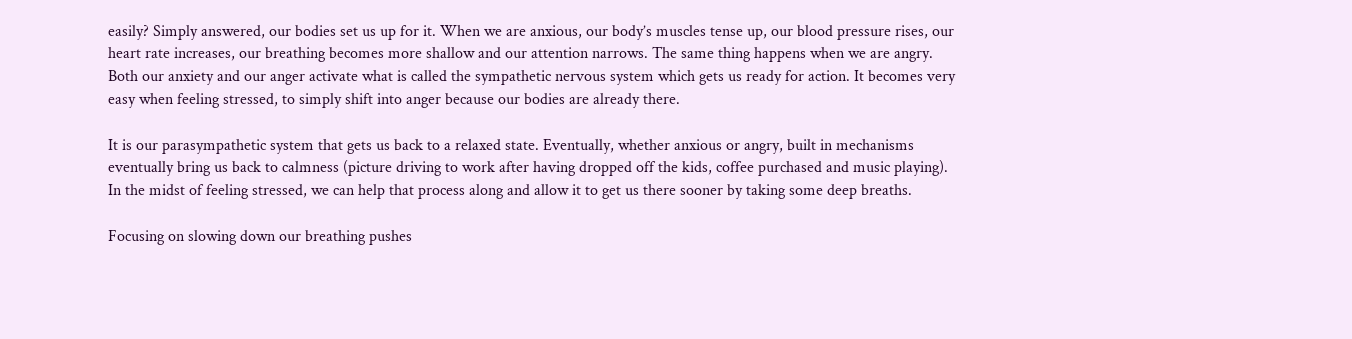easily? Simply answered, our bodies set us up for it. When we are anxious, our body’s muscles tense up, our blood pressure rises, our heart rate increases, our breathing becomes more shallow and our attention narrows. The same thing happens when we are angry. Both our anxiety and our anger activate what is called the sympathetic nervous system which gets us ready for action. It becomes very easy when feeling stressed, to simply shift into anger because our bodies are already there.

It is our parasympathetic system that gets us back to a relaxed state. Eventually, whether anxious or angry, built in mechanisms eventually bring us back to calmness (picture driving to work after having dropped off the kids, coffee purchased and music playing). In the midst of feeling stressed, we can help that process along and allow it to get us there sooner by taking some deep breaths.

Focusing on slowing down our breathing pushes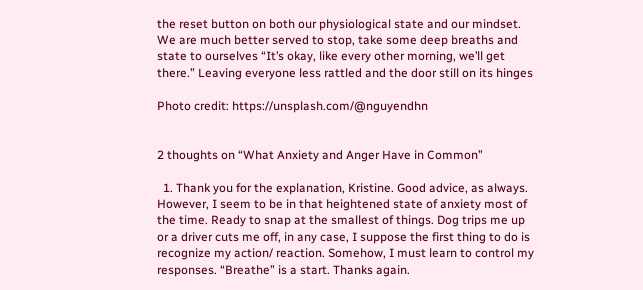the reset button on both our physiological state and our mindset. We are much better served to stop, take some deep breaths and state to ourselves “It’s okay, like every other morning, we’ll get there.” Leaving everyone less rattled and the door still on its hinges

Photo credit: https://unsplash.com/@nguyendhn


2 thoughts on “What Anxiety and Anger Have in Common”

  1. Thank you for the explanation, Kristine. Good advice, as always. However, I seem to be in that heightened state of anxiety most of the time. Ready to snap at the smallest of things. Dog trips me up or a driver cuts me off, in any case, I suppose the first thing to do is recognize my action/ reaction. Somehow, I must learn to control my responses. “Breathe” is a start. Thanks again.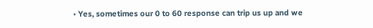• Yes, sometimes our 0 to 60 response can trip us up and we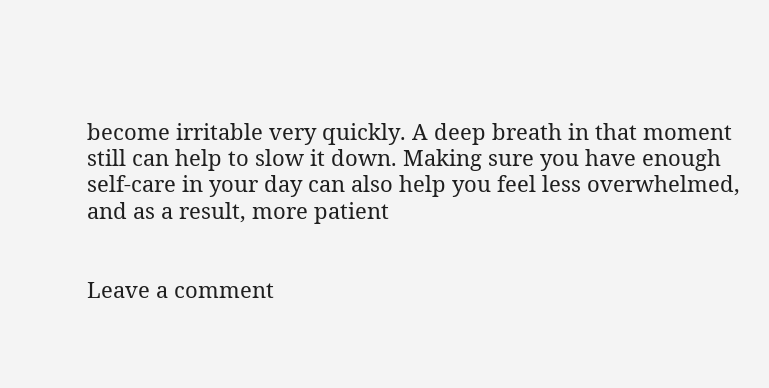become irritable very quickly. A deep breath in that moment still can help to slow it down. Making sure you have enough self-care in your day can also help you feel less overwhelmed, and as a result, more patient


Leave a comment